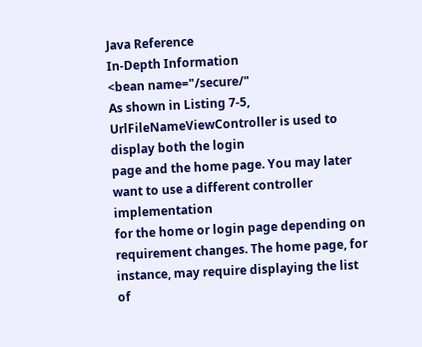Java Reference
In-Depth Information
<bean name="/secure/"
As shown in Listing 7-5, UrlFileNameViewController is used to display both the login
page and the home page. You may later want to use a different controller implementation
for the home or login page depending on requirement changes. The home page, for
instance, may require displaying the list of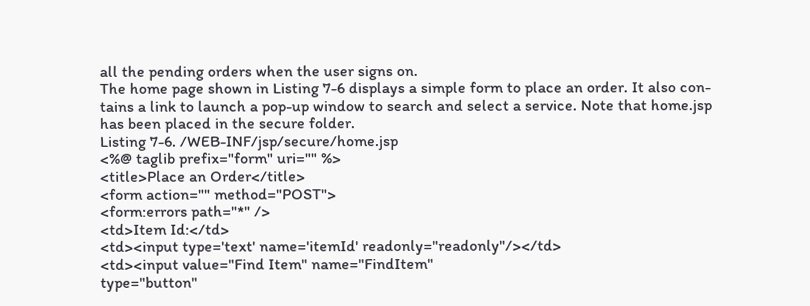all the pending orders when the user signs on.
The home page shown in Listing 7-6 displays a simple form to place an order. It also con-
tains a link to launch a pop-up window to search and select a service. Note that home.jsp
has been placed in the secure folder.
Listing 7-6. /WEB-INF/jsp/secure/home.jsp
<%@ taglib prefix="form" uri="" %>
<title>Place an Order</title>
<form action="" method="POST">
<form:errors path="*" />
<td>Item Id:</td>
<td><input type='text' name='itemId' readonly="readonly"/></td>
<td><input value="Find Item" name="FindItem"
type="button"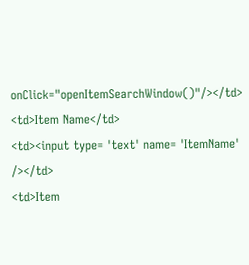onClick="openItemSearchWindow()"/></td>
<td>Item Name</td>
<td><input type= 'text' name= 'ItemName' /></td>
<td>Item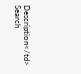Description</td>
Search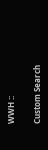WWH ::

Custom Search